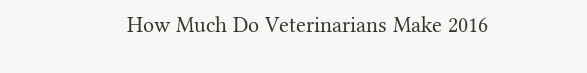How Much Do Veterinarians Make 2016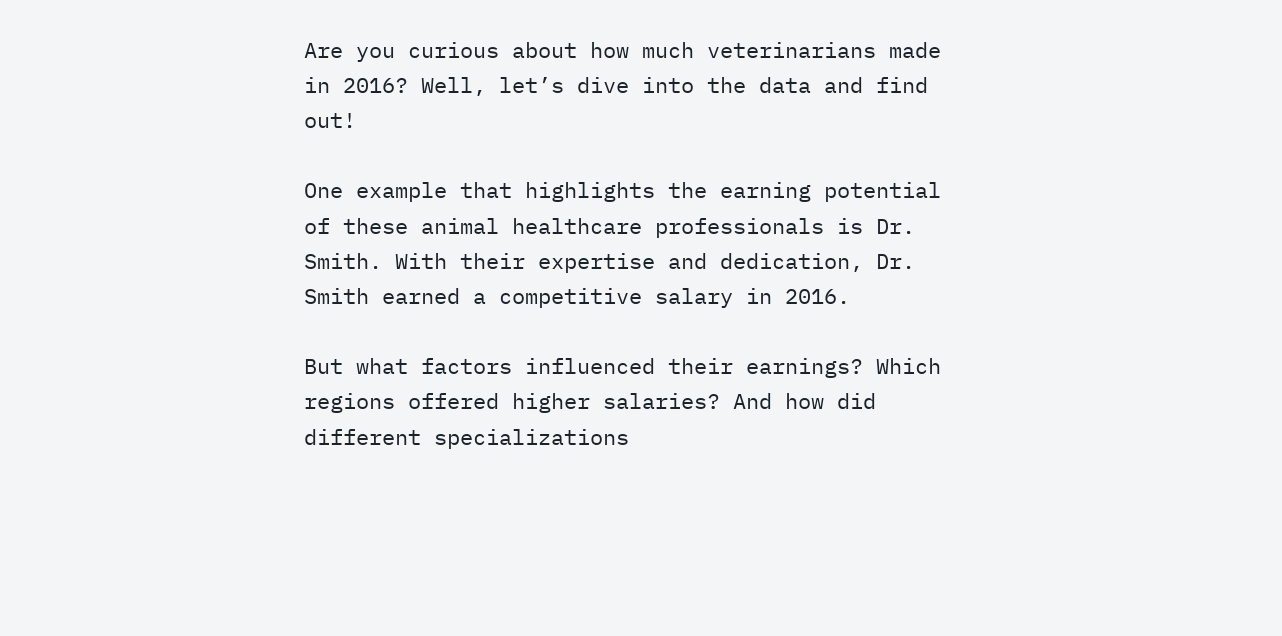Are you curious about how much veterinarians made in 2016? Well, let’s dive into the data and find out!

One example that highlights the earning potential of these animal healthcare professionals is Dr. Smith. With their expertise and dedication, Dr. Smith earned a competitive salary in 2016.

But what factors influenced their earnings? Which regions offered higher salaries? And how did different specializations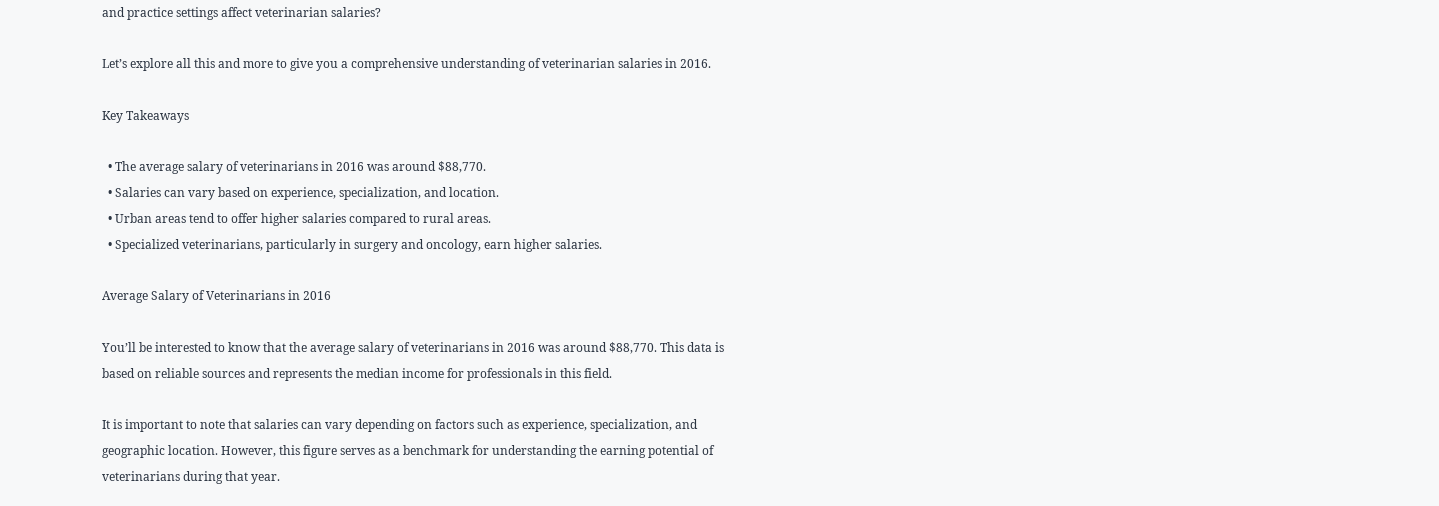and practice settings affect veterinarian salaries?

Let’s explore all this and more to give you a comprehensive understanding of veterinarian salaries in 2016.

Key Takeaways

  • The average salary of veterinarians in 2016 was around $88,770.
  • Salaries can vary based on experience, specialization, and location.
  • Urban areas tend to offer higher salaries compared to rural areas.
  • Specialized veterinarians, particularly in surgery and oncology, earn higher salaries.

Average Salary of Veterinarians in 2016

You’ll be interested to know that the average salary of veterinarians in 2016 was around $88,770. This data is based on reliable sources and represents the median income for professionals in this field.

It is important to note that salaries can vary depending on factors such as experience, specialization, and geographic location. However, this figure serves as a benchmark for understanding the earning potential of veterinarians during that year.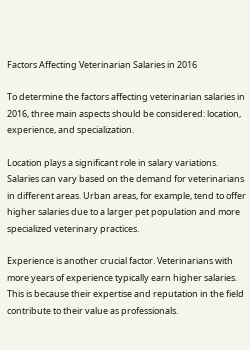Factors Affecting Veterinarian Salaries in 2016

To determine the factors affecting veterinarian salaries in 2016, three main aspects should be considered: location, experience, and specialization.

Location plays a significant role in salary variations. Salaries can vary based on the demand for veterinarians in different areas. Urban areas, for example, tend to offer higher salaries due to a larger pet population and more specialized veterinary practices.

Experience is another crucial factor. Veterinarians with more years of experience typically earn higher salaries. This is because their expertise and reputation in the field contribute to their value as professionals.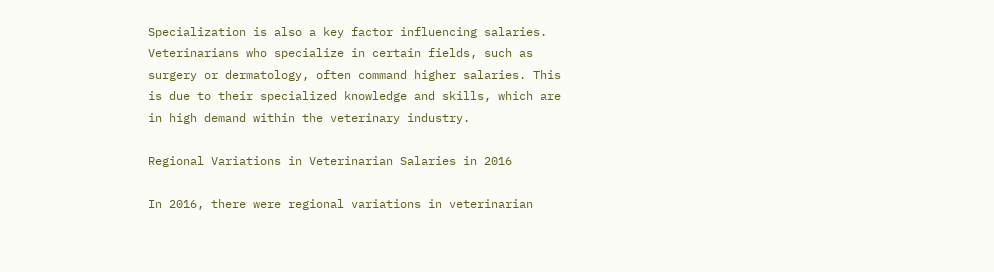Specialization is also a key factor influencing salaries. Veterinarians who specialize in certain fields, such as surgery or dermatology, often command higher salaries. This is due to their specialized knowledge and skills, which are in high demand within the veterinary industry.

Regional Variations in Veterinarian Salaries in 2016

In 2016, there were regional variations in veterinarian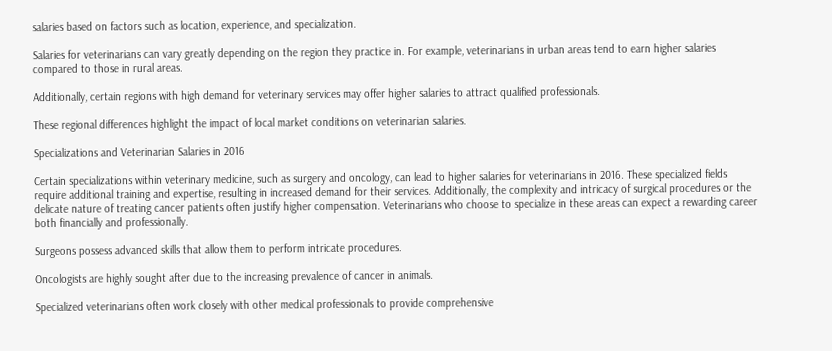salaries based on factors such as location, experience, and specialization.

Salaries for veterinarians can vary greatly depending on the region they practice in. For example, veterinarians in urban areas tend to earn higher salaries compared to those in rural areas.

Additionally, certain regions with high demand for veterinary services may offer higher salaries to attract qualified professionals.

These regional differences highlight the impact of local market conditions on veterinarian salaries.

Specializations and Veterinarian Salaries in 2016

Certain specializations within veterinary medicine, such as surgery and oncology, can lead to higher salaries for veterinarians in 2016. These specialized fields require additional training and expertise, resulting in increased demand for their services. Additionally, the complexity and intricacy of surgical procedures or the delicate nature of treating cancer patients often justify higher compensation. Veterinarians who choose to specialize in these areas can expect a rewarding career both financially and professionally.

Surgeons possess advanced skills that allow them to perform intricate procedures.

Oncologists are highly sought after due to the increasing prevalence of cancer in animals.

Specialized veterinarians often work closely with other medical professionals to provide comprehensive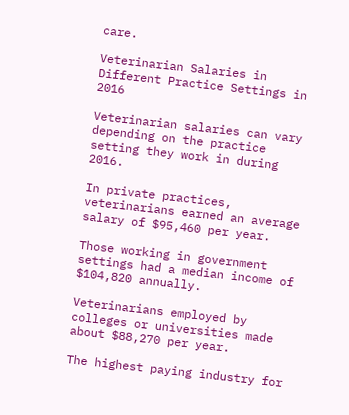care.

Veterinarian Salaries in Different Practice Settings in 2016

Veterinarian salaries can vary depending on the practice setting they work in during 2016.

In private practices, veterinarians earned an average salary of $95,460 per year.

Those working in government settings had a median income of $104,820 annually.

Veterinarians employed by colleges or universities made about $88,270 per year.

The highest paying industry for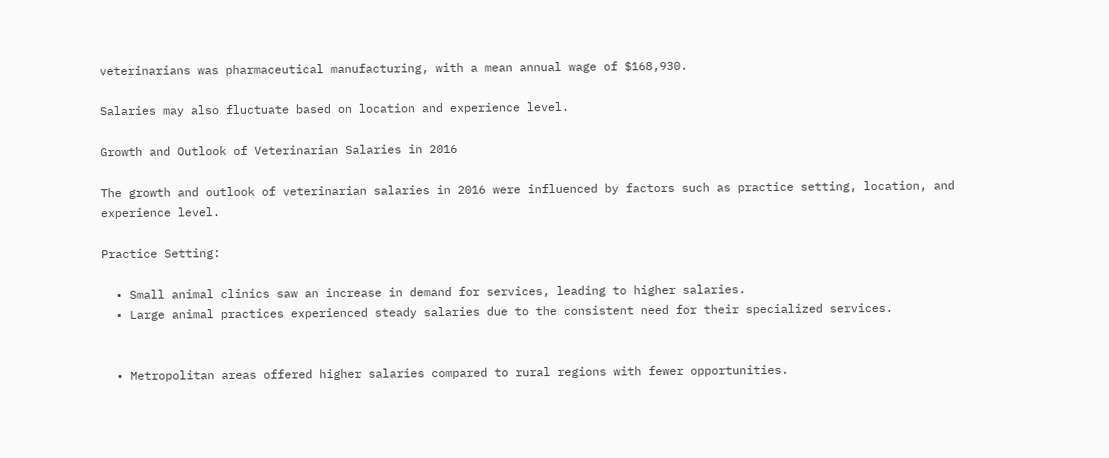veterinarians was pharmaceutical manufacturing, with a mean annual wage of $168,930.

Salaries may also fluctuate based on location and experience level.

Growth and Outlook of Veterinarian Salaries in 2016

The growth and outlook of veterinarian salaries in 2016 were influenced by factors such as practice setting, location, and experience level.

Practice Setting:

  • Small animal clinics saw an increase in demand for services, leading to higher salaries.
  • Large animal practices experienced steady salaries due to the consistent need for their specialized services.


  • Metropolitan areas offered higher salaries compared to rural regions with fewer opportunities.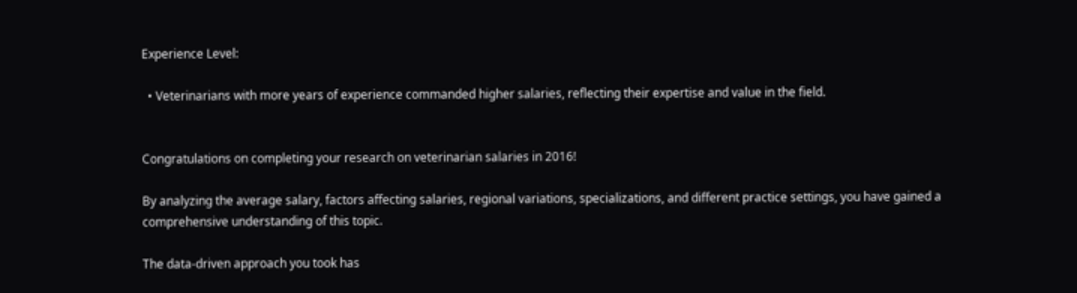Experience Level:

  • Veterinarians with more years of experience commanded higher salaries, reflecting their expertise and value in the field.


Congratulations on completing your research on veterinarian salaries in 2016!

By analyzing the average salary, factors affecting salaries, regional variations, specializations, and different practice settings, you have gained a comprehensive understanding of this topic.

The data-driven approach you took has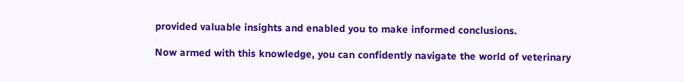provided valuable insights and enabled you to make informed conclusions.

Now armed with this knowledge, you can confidently navigate the world of veterinary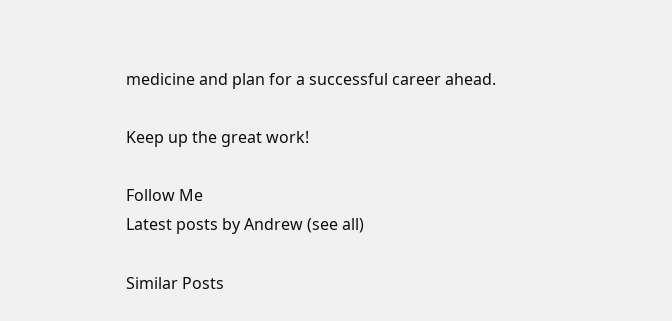medicine and plan for a successful career ahead.

Keep up the great work!

Follow Me
Latest posts by Andrew (see all)

Similar Posts